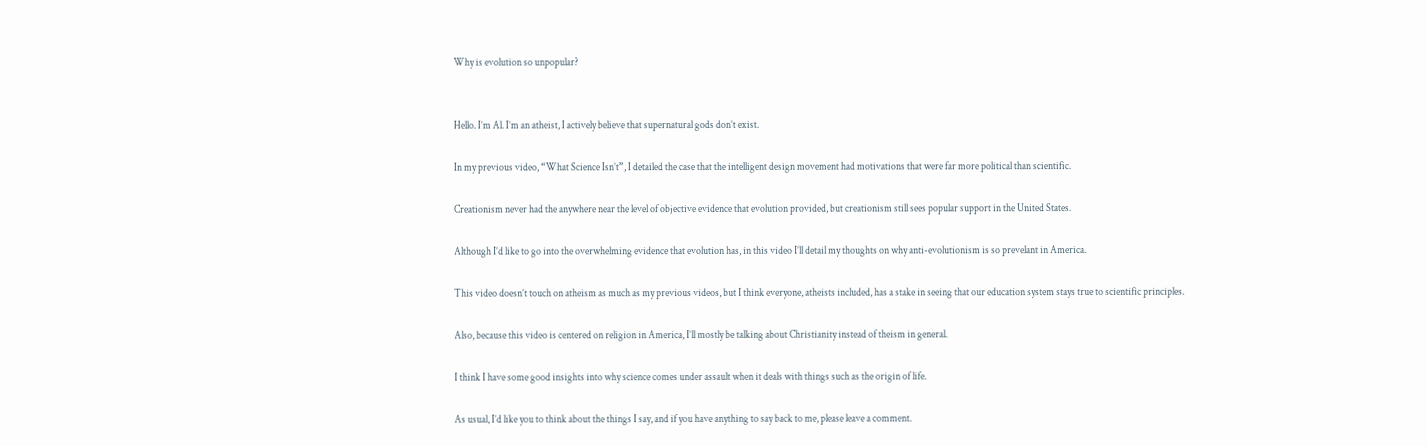Why is evolution so unpopular?


Hello. I’m Al. I’m an atheist, I actively believe that supernatural gods don’t exist.

In my previous video, “What Science Isn’t”, I detailed the case that the intelligent design movement had motivations that were far more political than scientific.

Creationism never had the anywhere near the level of objective evidence that evolution provided, but creationism still sees popular support in the United States.

Although I’d like to go into the overwhelming evidence that evolution has, in this video I’ll detail my thoughts on why anti-evolutionism is so prevelant in America.

This video doesn’t touch on atheism as much as my previous videos, but I think everyone, atheists included, has a stake in seeing that our education system stays true to scientific principles.

Also, because this video is centered on religion in America, I’ll mostly be talking about Christianity instead of theism in general.

I think I have some good insights into why science comes under assault when it deals with things such as the origin of life.

As usual, I’d like you to think about the things I say, and if you have anything to say back to me, please leave a comment.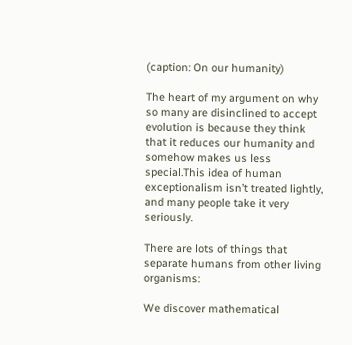(caption: On our humanity)

The heart of my argument on why so many are disinclined to accept evolution is because they think that it reduces our humanity and somehow makes us less special.This idea of human exceptionalism isn’t treated lightly, and many people take it very seriously.

There are lots of things that separate humans from other living organisms:

We discover mathematical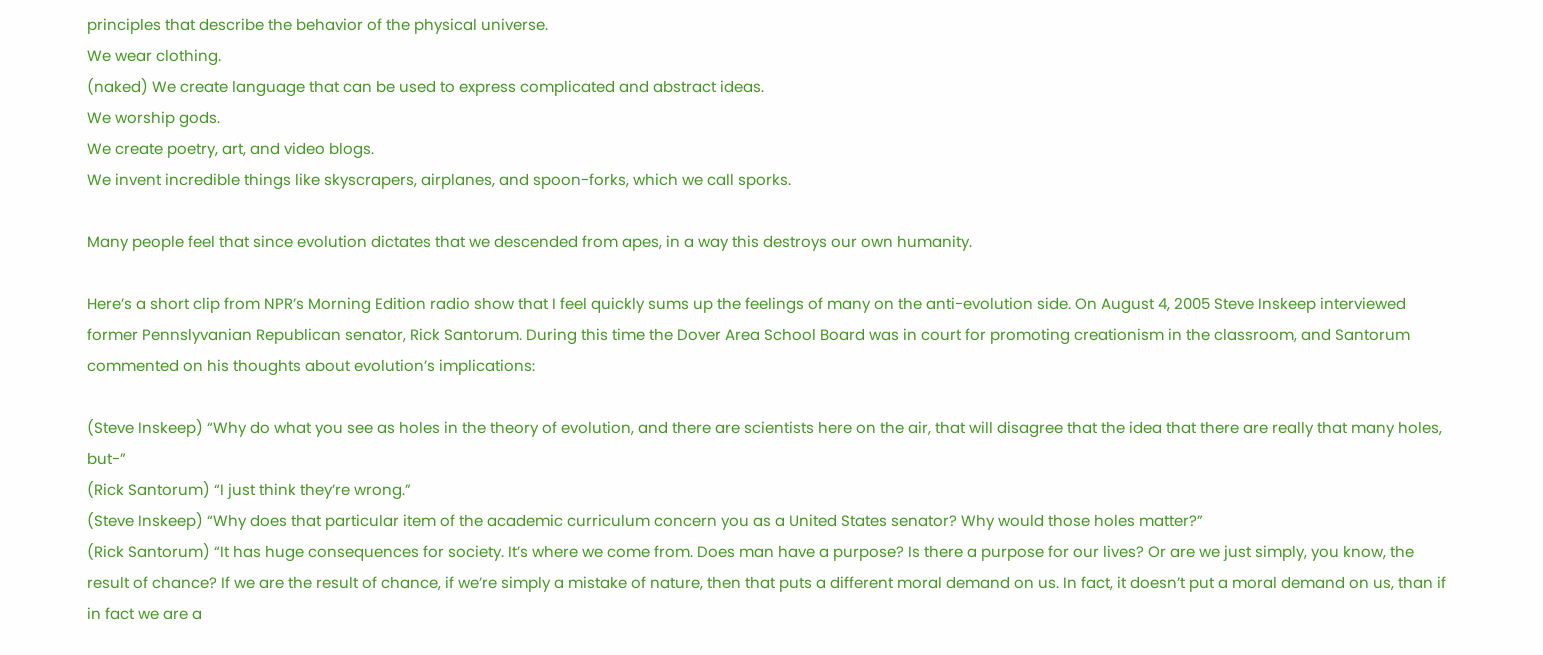principles that describe the behavior of the physical universe.
We wear clothing.
(naked) We create language that can be used to express complicated and abstract ideas.
We worship gods.
We create poetry, art, and video blogs.
We invent incredible things like skyscrapers, airplanes, and spoon-forks, which we call sporks.

Many people feel that since evolution dictates that we descended from apes, in a way this destroys our own humanity.

Here’s a short clip from NPR’s Morning Edition radio show that I feel quickly sums up the feelings of many on the anti-evolution side. On August 4, 2005 Steve Inskeep interviewed former Pennslyvanian Republican senator, Rick Santorum. During this time the Dover Area School Board was in court for promoting creationism in the classroom, and Santorum commented on his thoughts about evolution’s implications:

(Steve Inskeep) “Why do what you see as holes in the theory of evolution, and there are scientists here on the air, that will disagree that the idea that there are really that many holes, but-”
(Rick Santorum) “I just think they’re wrong.”
(Steve Inskeep) “Why does that particular item of the academic curriculum concern you as a United States senator? Why would those holes matter?”
(Rick Santorum) “It has huge consequences for society. It’s where we come from. Does man have a purpose? Is there a purpose for our lives? Or are we just simply, you know, the result of chance? If we are the result of chance, if we’re simply a mistake of nature, then that puts a different moral demand on us. In fact, it doesn’t put a moral demand on us, than if in fact we are a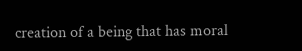creation of a being that has moral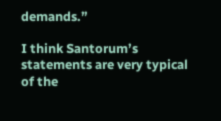demands.”

I think Santorum’s statements are very typical of the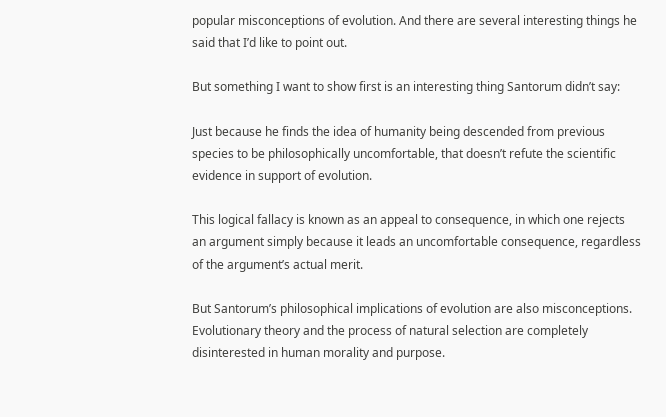popular misconceptions of evolution. And there are several interesting things he said that I’d like to point out.

But something I want to show first is an interesting thing Santorum didn’t say:

Just because he finds the idea of humanity being descended from previous species to be philosophically uncomfortable, that doesn’t refute the scientific evidence in support of evolution.

This logical fallacy is known as an appeal to consequence, in which one rejects an argument simply because it leads an uncomfortable consequence, regardless of the argument’s actual merit.

But Santorum’s philosophical implications of evolution are also misconceptions. Evolutionary theory and the process of natural selection are completely disinterested in human morality and purpose.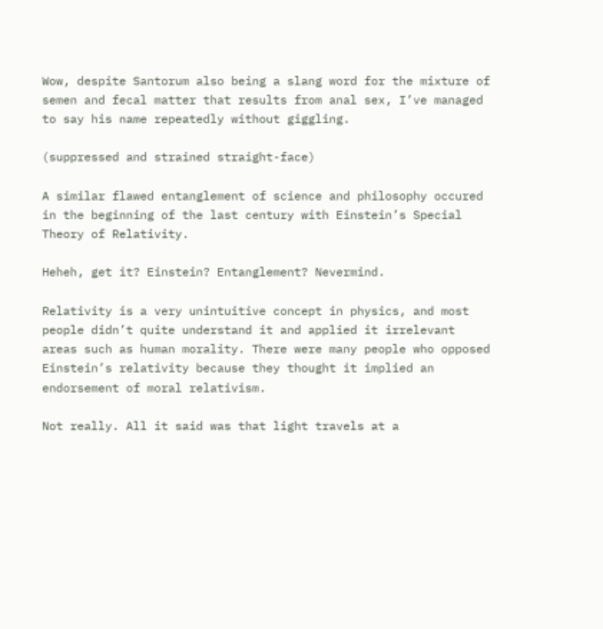Wow, despite Santorum also being a slang word for the mixture of semen and fecal matter that results from anal sex, I’ve managed to say his name repeatedly without giggling.

(suppressed and strained straight-face)

A similar flawed entanglement of science and philosophy occured in the beginning of the last century with Einstein’s Special Theory of Relativity.

Heheh, get it? Einstein? Entanglement? Nevermind.

Relativity is a very unintuitive concept in physics, and most people didn’t quite understand it and applied it irrelevant areas such as human morality. There were many people who opposed Einstein’s relativity because they thought it implied an endorsement of moral relativism.

Not really. All it said was that light travels at a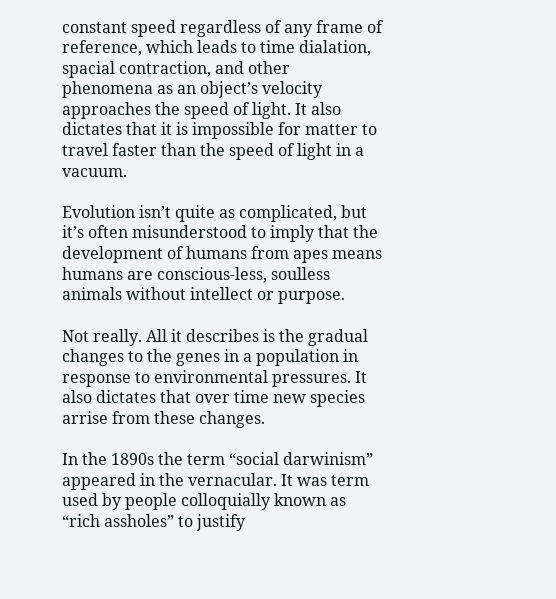constant speed regardless of any frame of reference, which leads to time dialation, spacial contraction, and other phenomena as an object’s velocity approaches the speed of light. It also dictates that it is impossible for matter to travel faster than the speed of light in a vacuum.

Evolution isn’t quite as complicated, but it’s often misunderstood to imply that the development of humans from apes means humans are conscious-less, soulless animals without intellect or purpose.

Not really. All it describes is the gradual changes to the genes in a population in response to environmental pressures. It also dictates that over time new species arrise from these changes.

In the 1890s the term “social darwinism” appeared in the vernacular. It was term used by people colloquially known as “rich assholes” to justify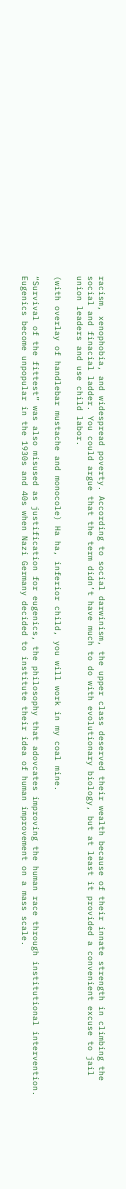racism, xenophobia, and widespread poverty. According to social darwinism, the upper class deserved their wealth because of their innate strength in climbing the social and finacial ladder. You could argue that the term didn’t have much to do with evolutionary biology, but at least it provided a convenient excuse to jail union leaders and use child labor.

(with overlay of handlebar mustache and monocole) Ha ha, inferior child, you will work in my coal mine.

“Survival of the fittest” was also misused as justification for eugenics, the philosophy that adovcates improving the human race through institutional intervention. Eugenics become unpopular in the 1930s and 40s when Nazi Germany decided to institute their idea of human improvement on a mass scale.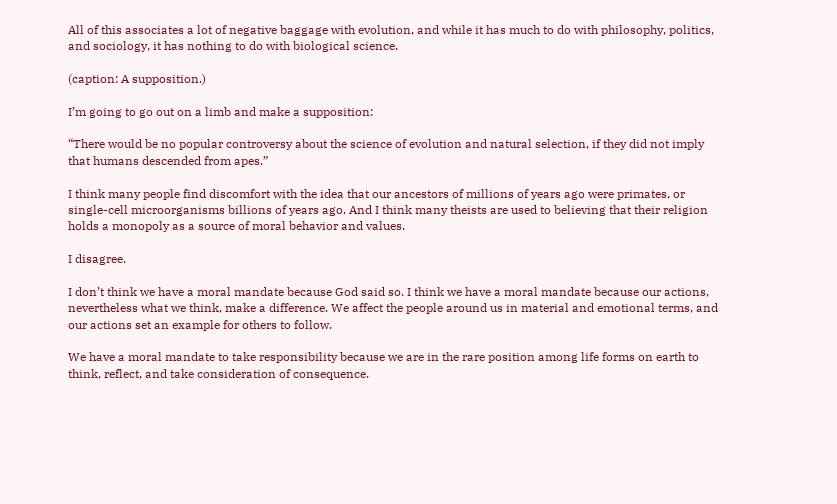All of this associates a lot of negative baggage with evolution, and while it has much to do with philosophy, politics, and sociology, it has nothing to do with biological science.

(caption: A supposition.)

I’m going to go out on a limb and make a supposition:

“There would be no popular controversy about the science of evolution and natural selection, if they did not imply that humans descended from apes.”

I think many people find discomfort with the idea that our ancestors of millions of years ago were primates, or single-cell microorganisms billions of years ago. And I think many theists are used to believing that their religion holds a monopoly as a source of moral behavior and values.

I disagree.

I don’t think we have a moral mandate because God said so. I think we have a moral mandate because our actions, nevertheless what we think, make a difference. We affect the people around us in material and emotional terms, and our actions set an example for others to follow.

We have a moral mandate to take responsibility because we are in the rare position among life forms on earth to think, reflect, and take consideration of consequence.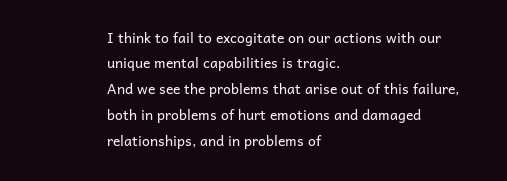I think to fail to excogitate on our actions with our unique mental capabilities is tragic.
And we see the problems that arise out of this failure, both in problems of hurt emotions and damaged relationships, and in problems of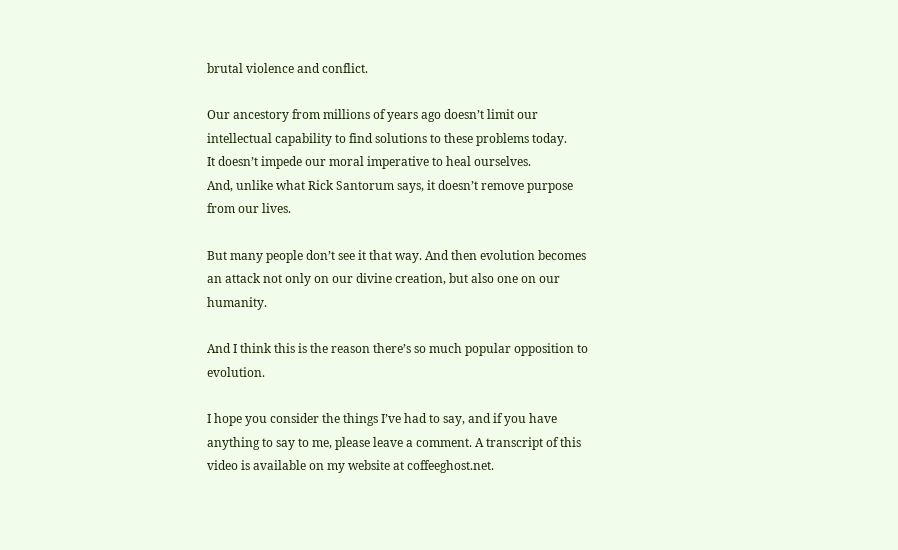brutal violence and conflict.

Our ancestory from millions of years ago doesn’t limit our intellectual capability to find solutions to these problems today.
It doesn’t impede our moral imperative to heal ourselves.
And, unlike what Rick Santorum says, it doesn’t remove purpose from our lives.

But many people don’t see it that way. And then evolution becomes an attack not only on our divine creation, but also one on our humanity.

And I think this is the reason there’s so much popular opposition to evolution.

I hope you consider the things I’ve had to say, and if you have anything to say to me, please leave a comment. A transcript of this video is available on my website at coffeeghost.net.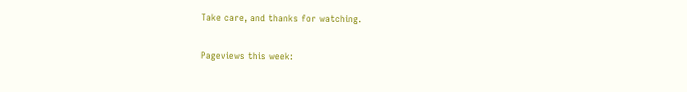Take care, and thanks for watching.

Pageviews this week: